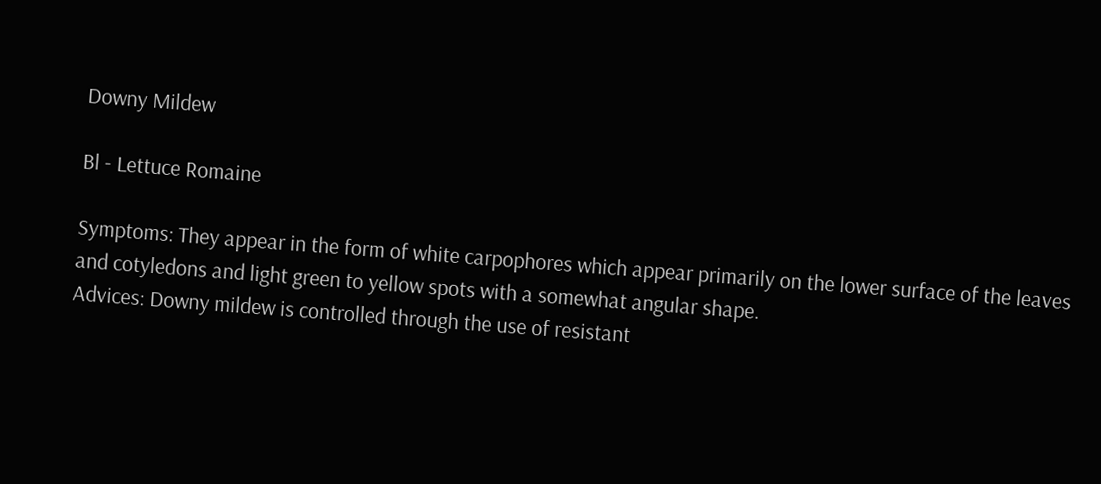Downy Mildew

Bl - Lettuce Romaine

Symptoms: They appear in the form of white carpophores which appear primarily on the lower surface of the leaves and cotyledons and light green to yellow spots with a somewhat angular shape.
Advices: Downy mildew is controlled through the use of resistant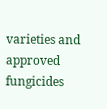varieties and approved fungicides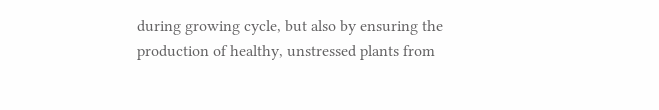during growing cycle, but also by ensuring the production of healthy, unstressed plants from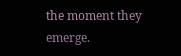the moment they emerge.